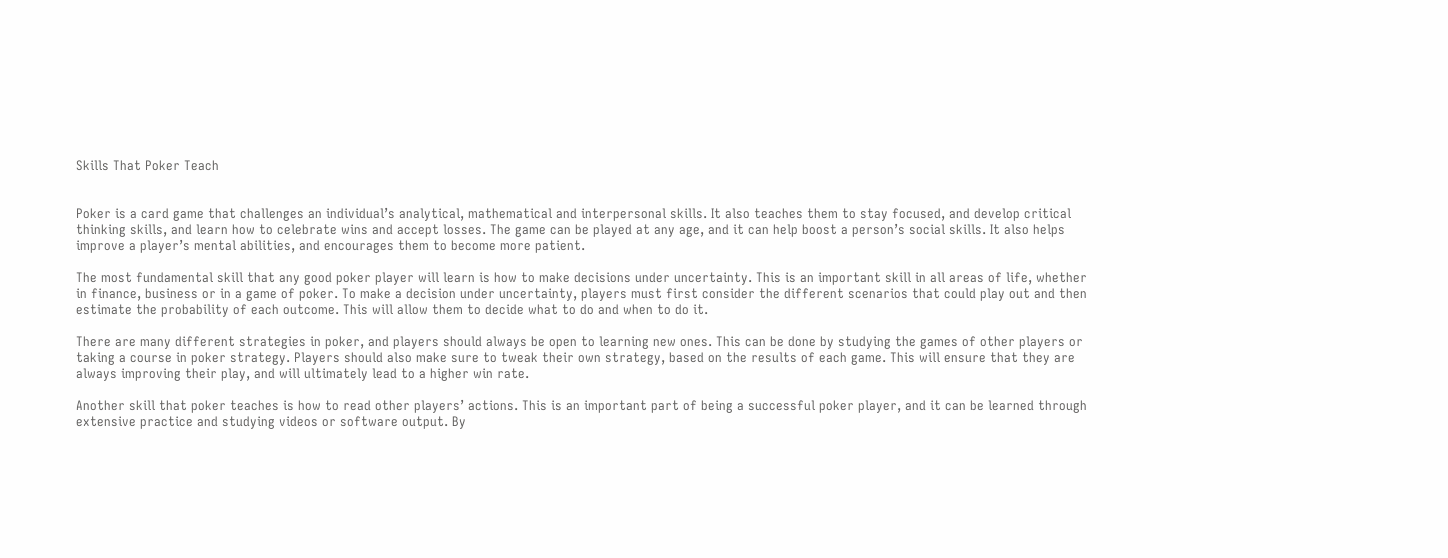Skills That Poker Teach


Poker is a card game that challenges an individual’s analytical, mathematical and interpersonal skills. It also teaches them to stay focused, and develop critical thinking skills, and learn how to celebrate wins and accept losses. The game can be played at any age, and it can help boost a person’s social skills. It also helps improve a player’s mental abilities, and encourages them to become more patient.

The most fundamental skill that any good poker player will learn is how to make decisions under uncertainty. This is an important skill in all areas of life, whether in finance, business or in a game of poker. To make a decision under uncertainty, players must first consider the different scenarios that could play out and then estimate the probability of each outcome. This will allow them to decide what to do and when to do it.

There are many different strategies in poker, and players should always be open to learning new ones. This can be done by studying the games of other players or taking a course in poker strategy. Players should also make sure to tweak their own strategy, based on the results of each game. This will ensure that they are always improving their play, and will ultimately lead to a higher win rate.

Another skill that poker teaches is how to read other players’ actions. This is an important part of being a successful poker player, and it can be learned through extensive practice and studying videos or software output. By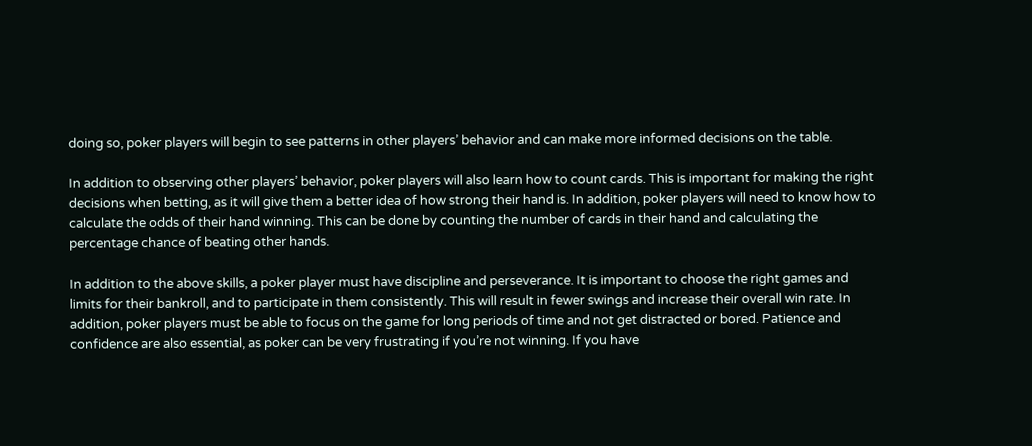doing so, poker players will begin to see patterns in other players’ behavior and can make more informed decisions on the table.

In addition to observing other players’ behavior, poker players will also learn how to count cards. This is important for making the right decisions when betting, as it will give them a better idea of how strong their hand is. In addition, poker players will need to know how to calculate the odds of their hand winning. This can be done by counting the number of cards in their hand and calculating the percentage chance of beating other hands.

In addition to the above skills, a poker player must have discipline and perseverance. It is important to choose the right games and limits for their bankroll, and to participate in them consistently. This will result in fewer swings and increase their overall win rate. In addition, poker players must be able to focus on the game for long periods of time and not get distracted or bored. Patience and confidence are also essential, as poker can be very frustrating if you’re not winning. If you have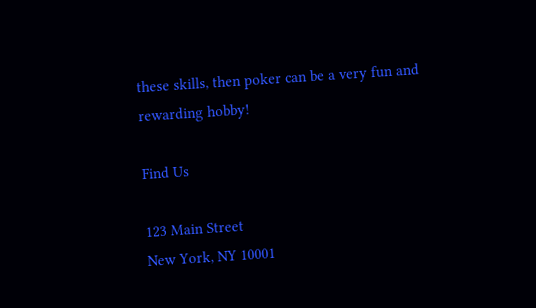these skills, then poker can be a very fun and rewarding hobby!

Find Us

123 Main Street
New York, NY 10001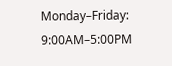Monday–Friday: 9:00AM–5:00PM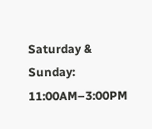Saturday & Sunday: 11:00AM–3:00PM